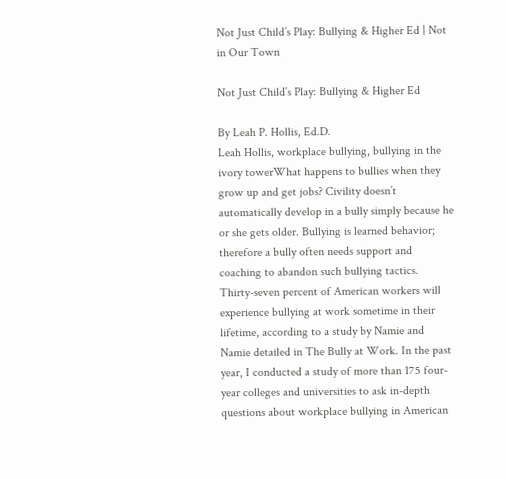Not Just Child’s Play: Bullying & Higher Ed | Not in Our Town

Not Just Child’s Play: Bullying & Higher Ed

By Leah P. Hollis, Ed.D.
Leah Hollis, workplace bullying, bullying in the ivory towerWhat happens to bullies when they grow up and get jobs? Civility doesn’t automatically develop in a bully simply because he or she gets older. Bullying is learned behavior; therefore a bully often needs support and coaching to abandon such bullying tactics.
Thirty-seven percent of American workers will experience bullying at work sometime in their lifetime, according to a study by Namie and Namie detailed in The Bully at Work. In the past year, I conducted a study of more than 175 four-year colleges and universities to ask in-depth questions about workplace bullying in American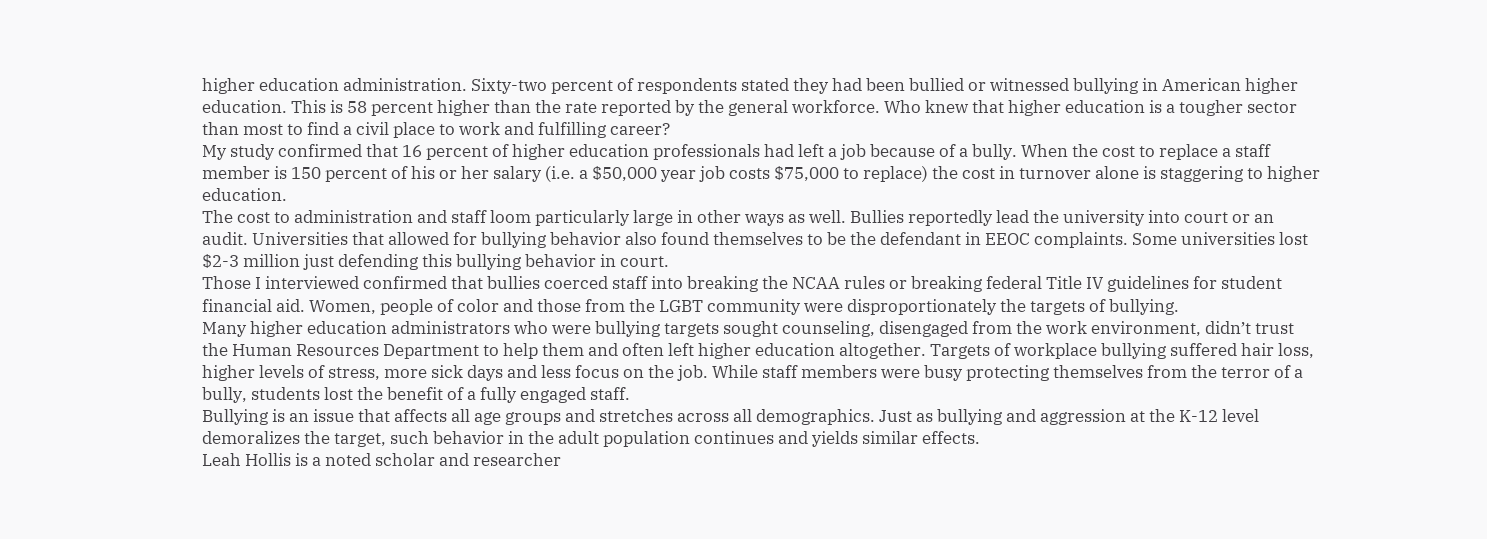higher education administration. Sixty-two percent of respondents stated they had been bullied or witnessed bullying in American higher education. This is 58 percent higher than the rate reported by the general workforce. Who knew that higher education is a tougher sector than most to find a civil place to work and fulfilling career?
My study confirmed that 16 percent of higher education professionals had left a job because of a bully. When the cost to replace a staff member is 150 percent of his or her salary (i.e. a $50,000 year job costs $75,000 to replace) the cost in turnover alone is staggering to higher education.
The cost to administration and staff loom particularly large in other ways as well. Bullies reportedly lead the university into court or an audit. Universities that allowed for bullying behavior also found themselves to be the defendant in EEOC complaints. Some universities lost $2-3 million just defending this bullying behavior in court.
Those I interviewed confirmed that bullies coerced staff into breaking the NCAA rules or breaking federal Title IV guidelines for student financial aid. Women, people of color and those from the LGBT community were disproportionately the targets of bullying.
Many higher education administrators who were bullying targets sought counseling, disengaged from the work environment, didn’t trust the Human Resources Department to help them and often left higher education altogether. Targets of workplace bullying suffered hair loss, higher levels of stress, more sick days and less focus on the job. While staff members were busy protecting themselves from the terror of a bully, students lost the benefit of a fully engaged staff.
Bullying is an issue that affects all age groups and stretches across all demographics. Just as bullying and aggression at the K-12 level demoralizes the target, such behavior in the adult population continues and yields similar effects.
Leah Hollis is a noted scholar and researcher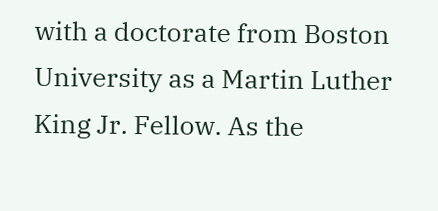with a doctorate from Boston University as a Martin Luther King Jr. Fellow. As the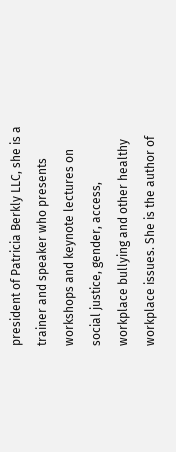president of Patricia Berkly LLC, she is a trainer and speaker who presents workshops and keynote lectures on social justice, gender, access, workplace bullying and other healthy workplace issues. She is the author of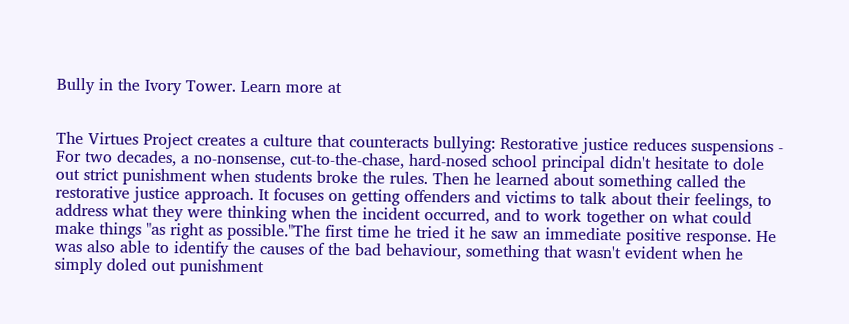Bully in the Ivory Tower. Learn more at


The Virtues Project creates a culture that counteracts bullying: Restorative justice reduces suspensions - For two decades, a no-nonsense, cut-to-the-chase, hard-nosed school principal didn't hesitate to dole out strict punishment when students broke the rules. Then he learned about something called the restorative justice approach. It focuses on getting offenders and victims to talk about their feelings, to address what they were thinking when the incident occurred, and to work together on what could make things "as right as possible."The first time he tried it he saw an immediate positive response. He was also able to identify the causes of the bad behaviour, something that wasn't evident when he simply doled out punishment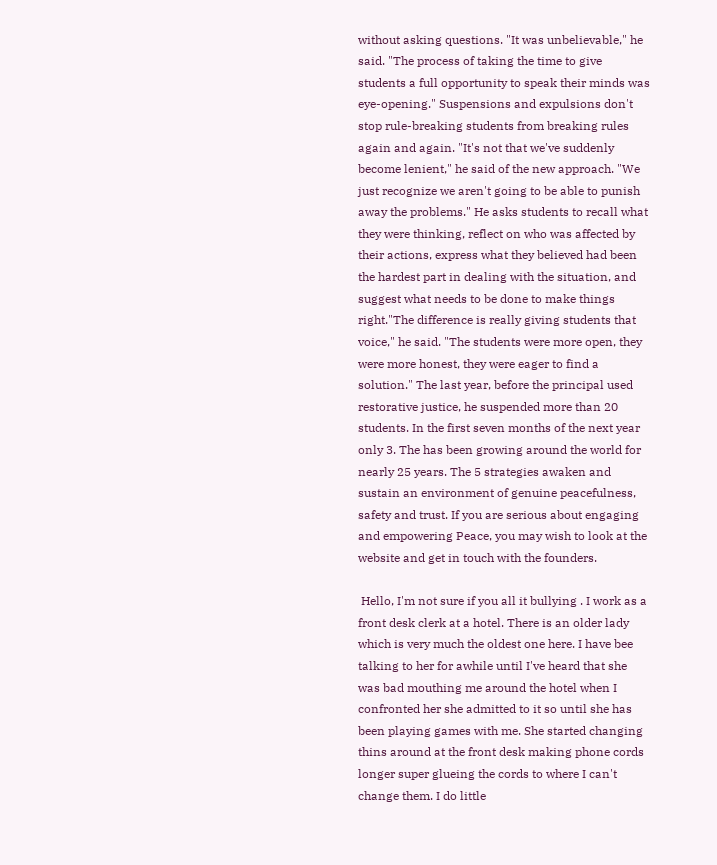without asking questions. "It was unbelievable," he said. "The process of taking the time to give students a full opportunity to speak their minds was eye-opening." Suspensions and expulsions don't stop rule-breaking students from breaking rules again and again. "It's not that we've suddenly become lenient," he said of the new approach. "We just recognize we aren't going to be able to punish away the problems." He asks students to recall what they were thinking, reflect on who was affected by their actions, express what they believed had been the hardest part in dealing with the situation, and suggest what needs to be done to make things right."The difference is really giving students that voice," he said. "The students were more open, they were more honest, they were eager to find a solution." The last year, before the principal used restorative justice, he suspended more than 20 students. In the first seven months of the next year only 3. The has been growing around the world for nearly 25 years. The 5 strategies awaken and sustain an environment of genuine peacefulness, safety and trust. If you are serious about engaging and empowering Peace, you may wish to look at the website and get in touch with the founders.

 Hello, I'm not sure if you all it bullying . I work as a front desk clerk at a hotel. There is an older lady which is very much the oldest one here. I have bee talking to her for awhile until I've heard that she was bad mouthing me around the hotel when I confronted her she admitted to it so until she has been playing games with me. She started changing thins around at the front desk making phone cords longer super glueing the cords to where I can't change them. I do little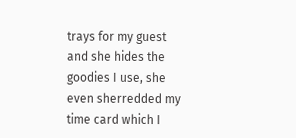trays for my guest and she hides the goodies I use, she even sherredded my time card which I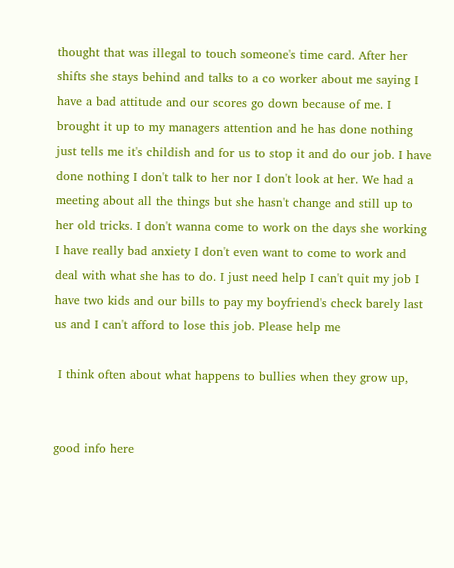thought that was illegal to touch someone's time card. After her shifts she stays behind and talks to a co worker about me saying I have a bad attitude and our scores go down because of me. I brought it up to my managers attention and he has done nothing just tells me it's childish and for us to stop it and do our job. I have done nothing I don't talk to her nor I don't look at her. We had a meeting about all the things but she hasn't change and still up to her old tricks. I don't wanna come to work on the days she working I have really bad anxiety I don't even want to come to work and deal with what she has to do. I just need help I can't quit my job I have two kids and our bills to pay my boyfriend's check barely last us and I can't afford to lose this job. Please help me

 I think often about what happens to bullies when they grow up,


good info here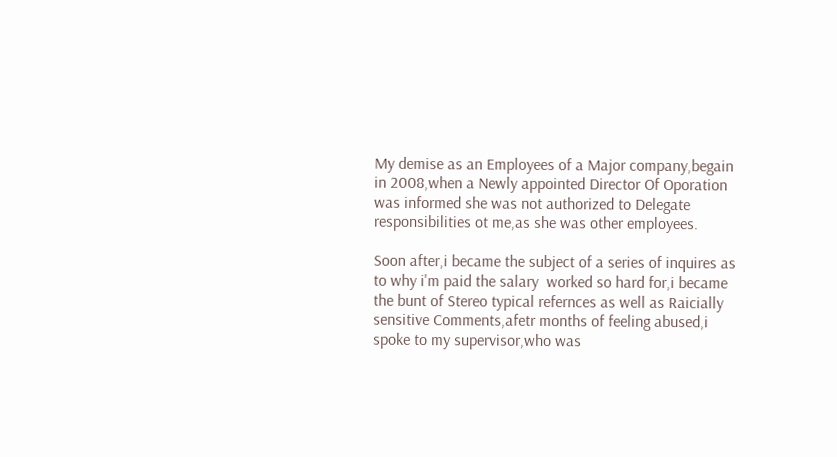My demise as an Employees of a Major company,begain in 2008,when a Newly appointed Director Of Oporation was informed she was not authorized to Delegate responsibilities ot me,as she was other employees.

Soon after,i became the subject of a series of inquires as to why i'm paid the salary  worked so hard for,i became the bunt of Stereo typical refernces as well as Raicially sensitive Comments,afetr months of feeling abused,i spoke to my supervisor,who was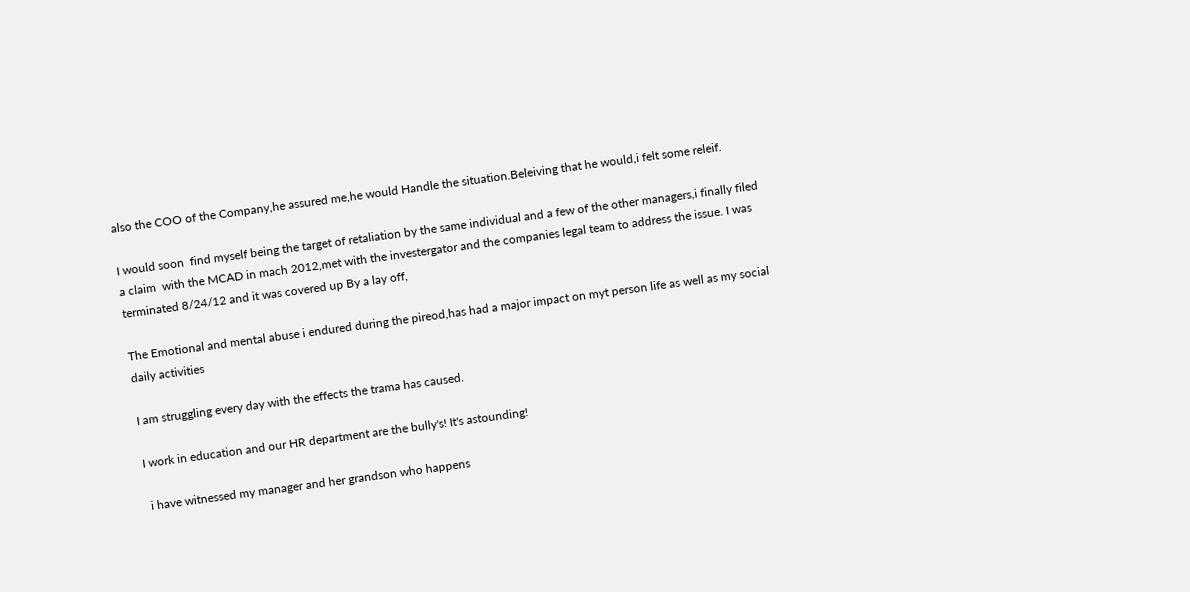also the COO of the Company,he assured me,he would Handle the situation.Beleiving that he would,i felt some releif.

I would soon  find myself being the target of retaliation by the same individual and a few of the other managers,i finally filed a claim  with the MCAD in mach 2012,met with the investergator and the companies legal team to address the issue. I was terminated 8/24/12 and it was covered up By a lay off,

The Emotional and mental abuse i endured during the pireod,has had a major impact on myt person life as well as my social daily activities

I am struggling every day with the effects the trama has caused.

I work in education and our HR department are the bully's! It's astounding!

 i have witnessed my manager and her grandson who happens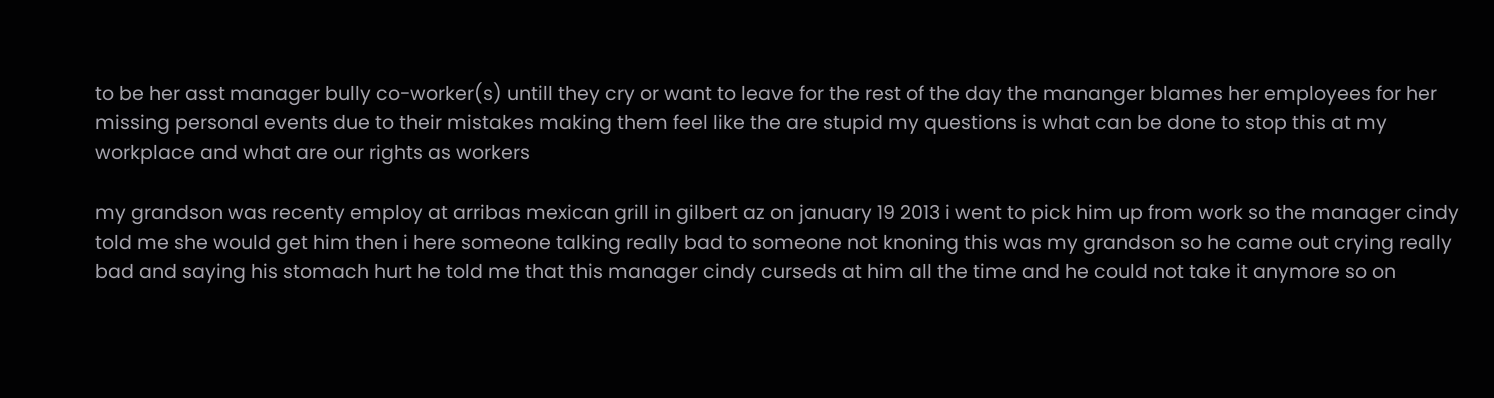to be her asst manager bully co-worker(s) untill they cry or want to leave for the rest of the day the mananger blames her employees for her missing personal events due to their mistakes making them feel like the are stupid my questions is what can be done to stop this at my workplace and what are our rights as workers

my grandson was recenty employ at arribas mexican grill in gilbert az on january 19 2013 i went to pick him up from work so the manager cindy told me she would get him then i here someone talking really bad to someone not knoning this was my grandson so he came out crying really bad and saying his stomach hurt he told me that this manager cindy curseds at him all the time and he could not take it anymore so on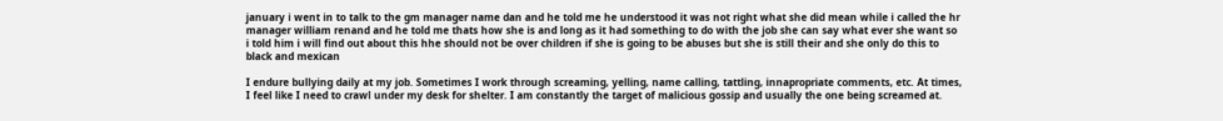january i went in to talk to the gm manager name dan and he told me he understood it was not right what she did mean while i called the hr manager william renand and he told me thats how she is and long as it had something to do with the job she can say what ever she want so i told him i will find out about this hhe should not be over children if she is going to be abuses but she is still their and she only do this to black and mexican

I endure bullying daily at my job. Sometimes I work through screaming, yelling, name calling, tattling, innapropriate comments, etc. At times, I feel like I need to crawl under my desk for shelter. I am constantly the target of malicious gossip and usually the one being screamed at.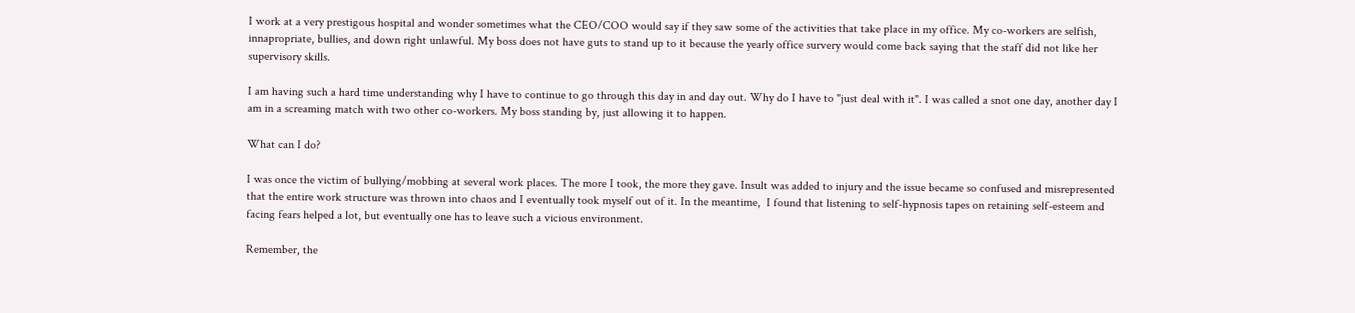I work at a very prestigous hospital and wonder sometimes what the CEO/COO would say if they saw some of the activities that take place in my office. My co-workers are selfish, innapropriate, bullies, and down right unlawful. My boss does not have guts to stand up to it because the yearly office survery would come back saying that the staff did not like her supervisory skills.

I am having such a hard time understanding why I have to continue to go through this day in and day out. Why do I have to "just deal with it". I was called a snot one day, another day I am in a screaming match with two other co-workers. My boss standing by, just allowing it to happen.

What can I do?

I was once the victim of bullying/mobbing at several work places. The more I took, the more they gave. Insult was added to injury and the issue became so confused and misrepresented that the entire work structure was thrown into chaos and I eventually took myself out of it. In the meantime,  I found that listening to self-hypnosis tapes on retaining self-esteem and facing fears helped a lot, but eventually one has to leave such a vicious environment.

Remember, the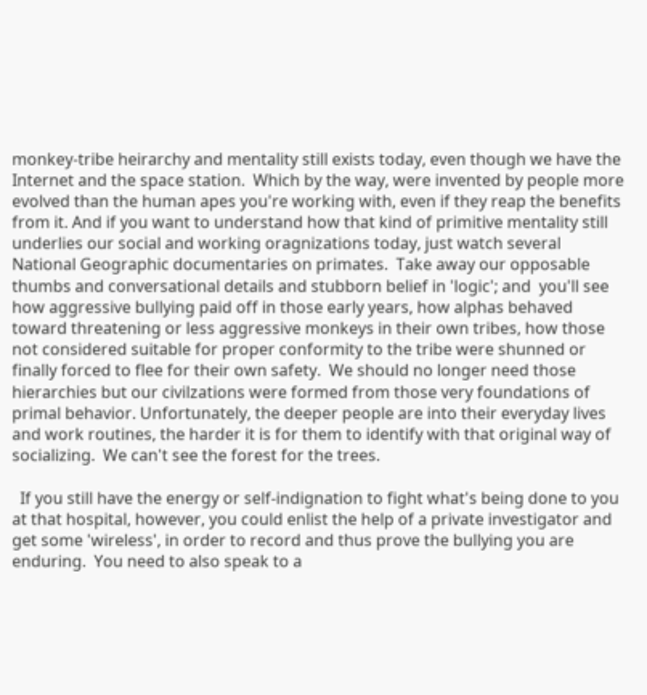monkey-tribe heirarchy and mentality still exists today, even though we have the Internet and the space station.  Which by the way, were invented by people more evolved than the human apes you're working with, even if they reap the benefits from it. And if you want to understand how that kind of primitive mentality still underlies our social and working oragnizations today, just watch several National Geographic documentaries on primates.  Take away our opposable thumbs and conversational details and stubborn belief in 'logic'; and  you'll see how aggressive bullying paid off in those early years, how alphas behaved toward threatening or less aggressive monkeys in their own tribes, how those not considered suitable for proper conformity to the tribe were shunned or finally forced to flee for their own safety.  We should no longer need those hierarchies but our civilzations were formed from those very foundations of primal behavior. Unfortunately, the deeper people are into their everyday lives and work routines, the harder it is for them to identify with that original way of socializing.  We can't see the forest for the trees.

  If you still have the energy or self-indignation to fight what's being done to you at that hospital, however, you could enlist the help of a private investigator and get some 'wireless', in order to record and thus prove the bullying you are enduring.  You need to also speak to a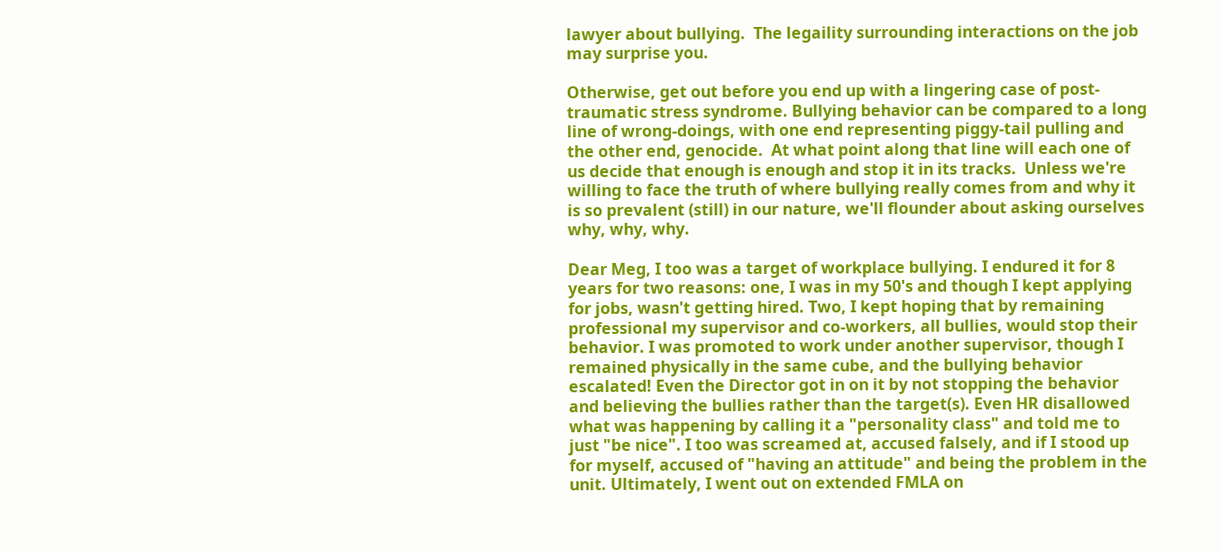lawyer about bullying.  The legaility surrounding interactions on the job may surprise you.

Otherwise, get out before you end up with a lingering case of post-traumatic stress syndrome. Bullying behavior can be compared to a long line of wrong-doings, with one end representing piggy-tail pulling and the other end, genocide.  At what point along that line will each one of us decide that enough is enough and stop it in its tracks.  Unless we're willing to face the truth of where bullying really comes from and why it is so prevalent (still) in our nature, we'll flounder about asking ourselves why, why, why.

Dear Meg, I too was a target of workplace bullying. I endured it for 8 years for two reasons: one, I was in my 50's and though I kept applying for jobs, wasn't getting hired. Two, I kept hoping that by remaining professional my supervisor and co-workers, all bullies, would stop their behavior. I was promoted to work under another supervisor, though I remained physically in the same cube, and the bullying behavior escalated! Even the Director got in on it by not stopping the behavior and believing the bullies rather than the target(s). Even HR disallowed what was happening by calling it a "personality class" and told me to just "be nice". I too was screamed at, accused falsely, and if I stood up for myself, accused of "having an attitude" and being the problem in the unit. Ultimately, I went out on extended FMLA on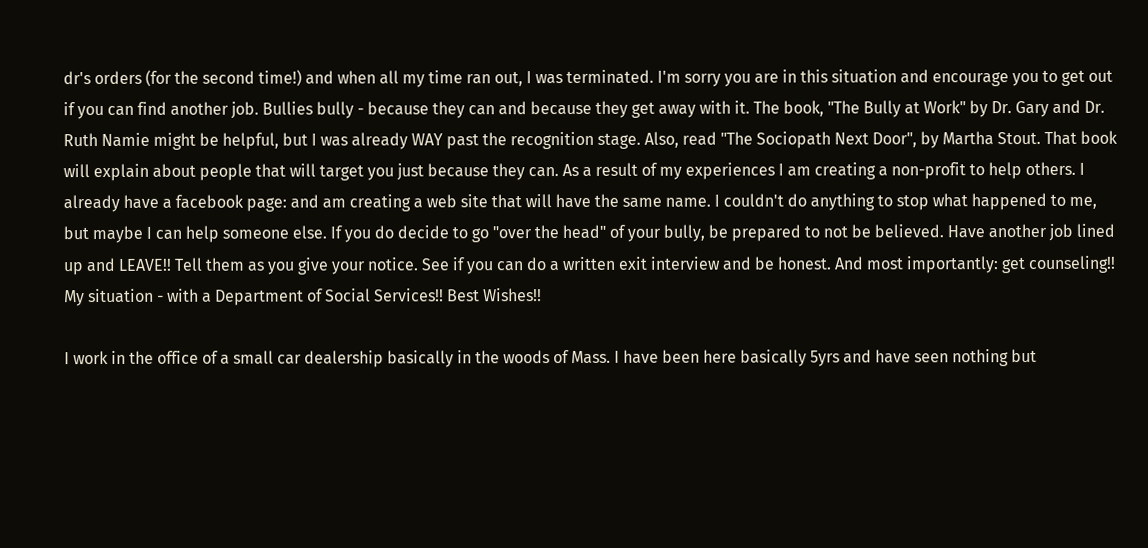dr's orders (for the second time!) and when all my time ran out, I was terminated. I'm sorry you are in this situation and encourage you to get out if you can find another job. Bullies bully - because they can and because they get away with it. The book, "The Bully at Work" by Dr. Gary and Dr. Ruth Namie might be helpful, but I was already WAY past the recognition stage. Also, read "The Sociopath Next Door", by Martha Stout. That book will explain about people that will target you just because they can. As a result of my experiences I am creating a non-profit to help others. I already have a facebook page: and am creating a web site that will have the same name. I couldn't do anything to stop what happened to me, but maybe I can help someone else. If you do decide to go "over the head" of your bully, be prepared to not be believed. Have another job lined up and LEAVE!! Tell them as you give your notice. See if you can do a written exit interview and be honest. And most importantly: get counseling!! My situation - with a Department of Social Services!! Best Wishes!!

I work in the office of a small car dealership basically in the woods of Mass. I have been here basically 5yrs and have seen nothing but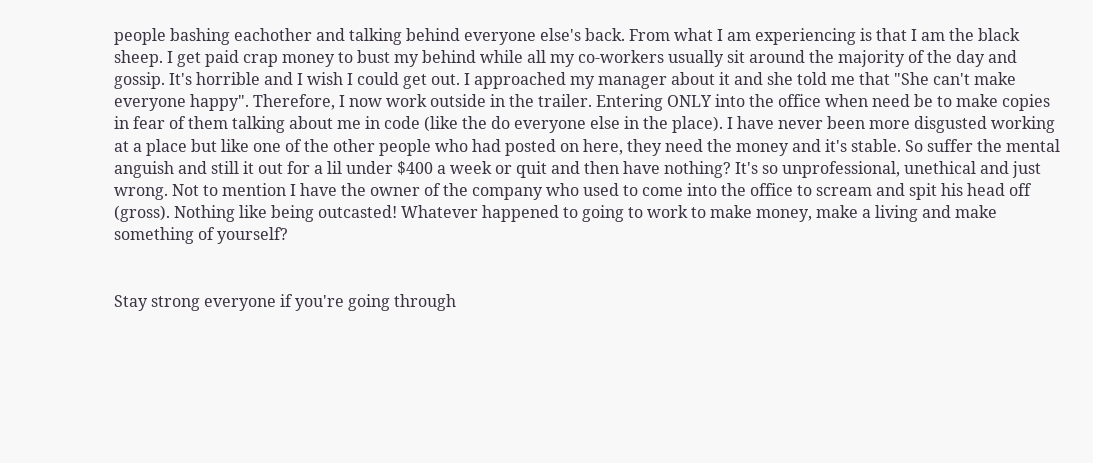people bashing eachother and talking behind everyone else's back. From what I am experiencing is that I am the black sheep. I get paid crap money to bust my behind while all my co-workers usually sit around the majority of the day and gossip. It's horrible and I wish I could get out. I approached my manager about it and she told me that "She can't make everyone happy". Therefore, I now work outside in the trailer. Entering ONLY into the office when need be to make copies in fear of them talking about me in code (like the do everyone else in the place). I have never been more disgusted working at a place but like one of the other people who had posted on here, they need the money and it's stable. So suffer the mental anguish and still it out for a lil under $400 a week or quit and then have nothing? It's so unprofessional, unethical and just wrong. Not to mention I have the owner of the company who used to come into the office to scream and spit his head off (gross). Nothing like being outcasted! Whatever happened to going to work to make money, make a living and make something of yourself?


Stay strong everyone if you're going through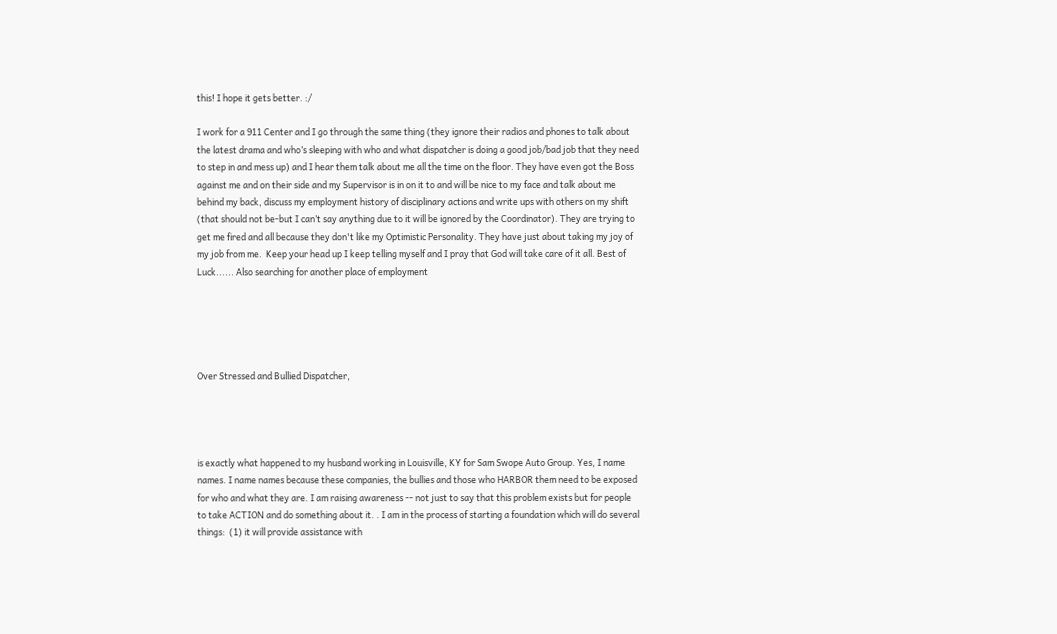this! I hope it gets better. :/

I work for a 911 Center and I go through the same thing (they ignore their radios and phones to talk about the latest drama and who’s sleeping with who and what dispatcher is doing a good job/bad job that they need to step in and mess up) and I hear them talk about me all the time on the floor. They have even got the Boss against me and on their side and my Supervisor is in on it to and will be nice to my face and talk about me behind my back, discuss my employment history of disciplinary actions and write ups with others on my shift (that should not be-but I can’t say anything due to it will be ignored by the Coordinator). They are trying to get me fired and all because they don't like my Optimistic Personality. They have just about taking my joy of my job from me.  Keep your head up I keep telling myself and I pray that God will take care of it all. Best of Luck...... Also searching for another place of employment





Over Stressed and Bullied Dispatcher,




is exactly what happened to my husband working in Louisville, KY for Sam Swope Auto Group. Yes, I name names. I name names because these companies, the bullies and those who HARBOR them need to be exposed for who and what they are. I am raising awareness -- not just to say that this problem exists but for people to take ACTION and do something about it. . I am in the process of starting a foundation which will do several things:  (1) it will provide assistance with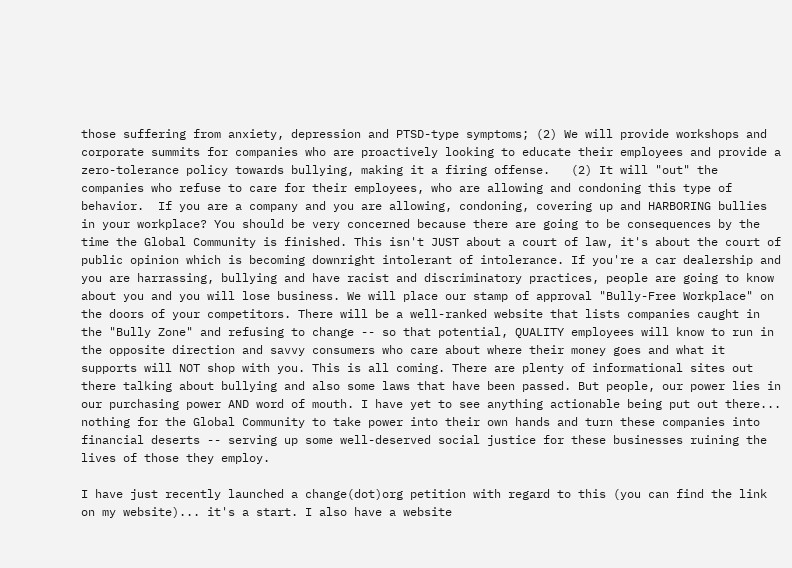those suffering from anxiety, depression and PTSD-type symptoms; (2) We will provide workshops and corporate summits for companies who are proactively looking to educate their employees and provide a zero-tolerance policy towards bullying, making it a firing offense.   (2) It will "out" the companies who refuse to care for their employees, who are allowing and condoning this type of behavior.  If you are a company and you are allowing, condoning, covering up and HARBORING bullies in your workplace? You should be very concerned because there are going to be consequences by the time the Global Community is finished. This isn't JUST about a court of law, it's about the court of public opinion which is becoming downright intolerant of intolerance. If you're a car dealership and you are harrassing, bullying and have racist and discriminatory practices, people are going to know about you and you will lose business. We will place our stamp of approval "Bully-Free Workplace" on the doors of your competitors. There will be a well-ranked website that lists companies caught in the "Bully Zone" and refusing to change -- so that potential, QUALITY employees will know to run in the opposite direction and savvy consumers who care about where their money goes and what it supports will NOT shop with you. This is all coming. There are plenty of informational sites out there talking about bullying and also some laws that have been passed. But people, our power lies in our purchasing power AND word of mouth. I have yet to see anything actionable being put out there... nothing for the Global Community to take power into their own hands and turn these companies into financial deserts -- serving up some well-deserved social justice for these businesses ruining the lives of those they employ.

I have just recently launched a change(dot)org petition with regard to this (you can find the link on my website)... it's a start. I also have a website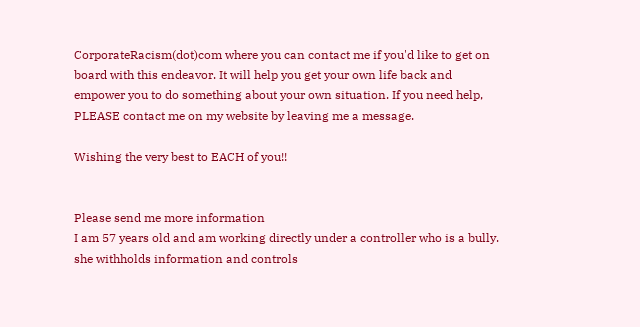CorporateRacism(dot)com where you can contact me if you'd like to get on board with this endeavor. It will help you get your own life back and empower you to do something about your own situation. If you need help, PLEASE contact me on my website by leaving me a message.

Wishing the very best to EACH of you!!


Please send me more information
I am 57 years old and am working directly under a controller who is a bully. she withholds information and controls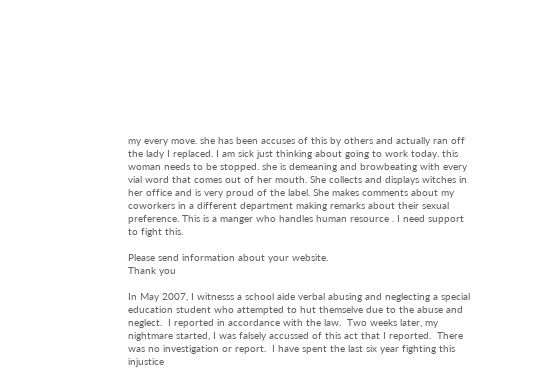my every move. she has been accuses of this by others and actually ran off the lady I replaced. I am sick just thinking about going to work today. this woman needs to be stopped. she is demeaning and browbeating with every vial word that comes out of her mouth. She collects and displays witches in her office and is very proud of the label. She makes comments about my coworkers in a different department making remarks about their sexual preference. This is a manger who handles human resource . I need support to fight this.

Please send information about your website.
Thank you

In May 2007, I witnesss a school aide verbal abusing and neglecting a special education student who attempted to hut themselve due to the abuse and neglect.  I reported in accordance with the law.  Two weeks later, my nightmare started, I was falsely accussed of this act that I reported.  There was no investigation or report.  I have spent the last six year fighting this injustice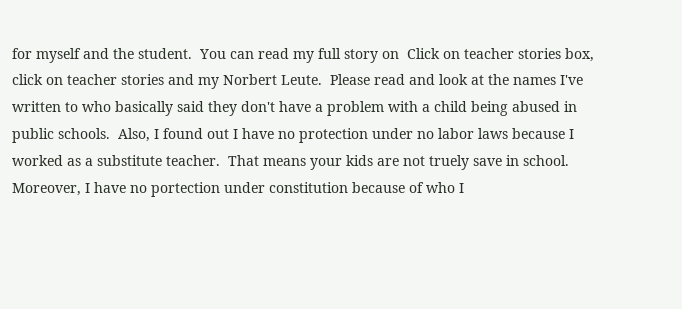for myself and the student.  You can read my full story on  Click on teacher stories box, click on teacher stories and my Norbert Leute.  Please read and look at the names I've written to who basically said they don't have a problem with a child being abused in public schools.  Also, I found out I have no protection under no labor laws because I worked as a substitute teacher.  That means your kids are not truely save in school.  Moreover, I have no portection under constitution because of who I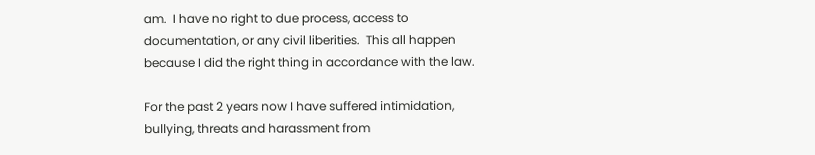am.  I have no right to due process, access to documentation, or any civil liberities.  This all happen because I did the right thing in accordance with the law.

For the past 2 years now I have suffered intimidation, bullying, threats and harassment from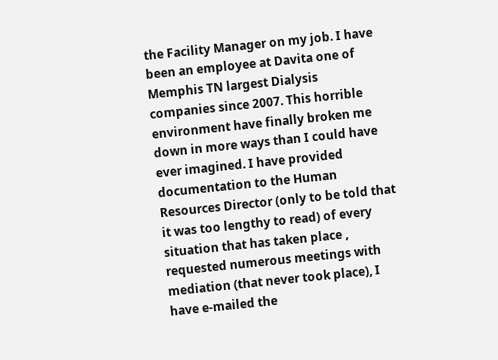the Facility Manager on my job. I have been an employee at Davita one of Memphis TN largest Dialysis companies since 2007. This horrible environment have finally broken me down in more ways than I could have ever imagined. I have provided documentation to the Human Resources Director (only to be told that it was too lengthy to read) of every situation that has taken place , requested numerous meetings with mediation (that never took place), I have e-mailed the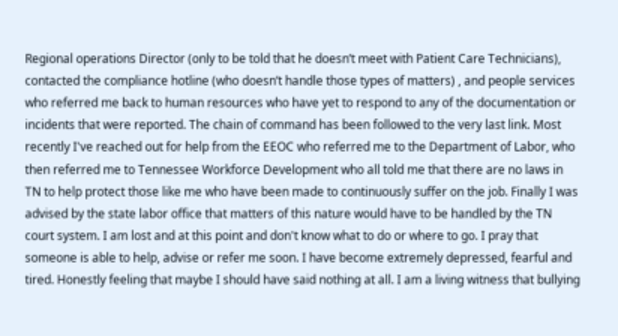Regional operations Director (only to be told that he doesn’t meet with Patient Care Technicians), contacted the compliance hotline (who doesn’t handle those types of matters) , and people services who referred me back to human resources who have yet to respond to any of the documentation or incidents that were reported. The chain of command has been followed to the very last link. Most recently I've reached out for help from the EEOC who referred me to the Department of Labor, who then referred me to Tennessee Workforce Development who all told me that there are no laws in TN to help protect those like me who have been made to continuously suffer on the job. Finally I was advised by the state labor office that matters of this nature would have to be handled by the TN court system. I am lost and at this point and don't know what to do or where to go. I pray that someone is able to help, advise or refer me soon. I have become extremely depressed, fearful and tired. Honestly feeling that maybe I should have said nothing at all. I am a living witness that bullying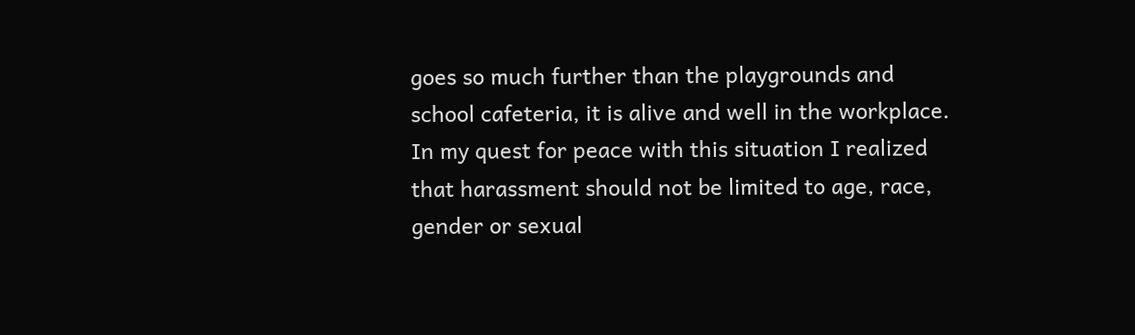goes so much further than the playgrounds and school cafeteria, it is alive and well in the workplace. In my quest for peace with this situation I realized that harassment should not be limited to age, race, gender or sexual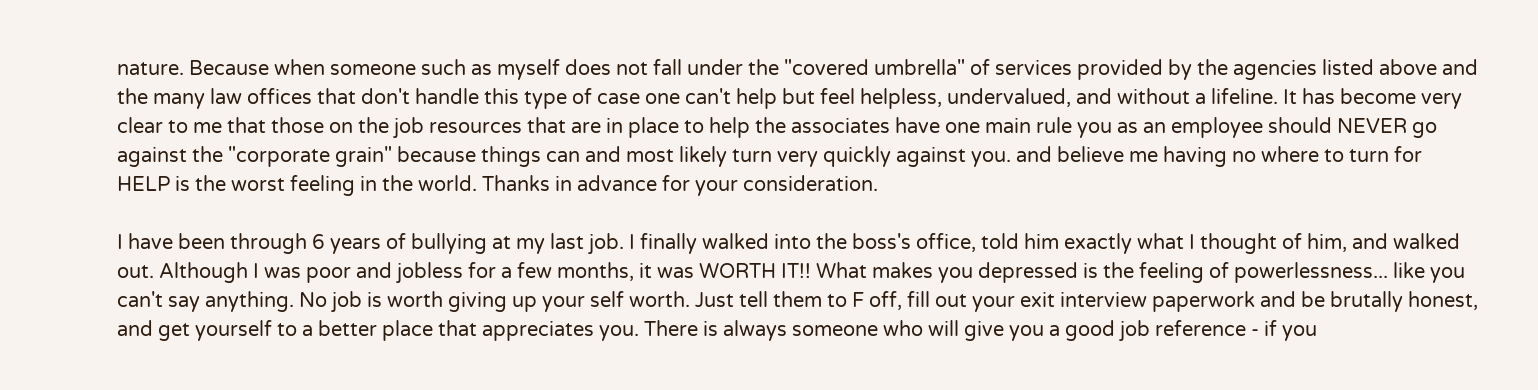nature. Because when someone such as myself does not fall under the "covered umbrella" of services provided by the agencies listed above and the many law offices that don't handle this type of case one can't help but feel helpless, undervalued, and without a lifeline. It has become very clear to me that those on the job resources that are in place to help the associates have one main rule you as an employee should NEVER go against the "corporate grain" because things can and most likely turn very quickly against you. and believe me having no where to turn for HELP is the worst feeling in the world. Thanks in advance for your consideration.

I have been through 6 years of bullying at my last job. I finally walked into the boss's office, told him exactly what I thought of him, and walked out. Although I was poor and jobless for a few months, it was WORTH IT!! What makes you depressed is the feeling of powerlessness... like you can't say anything. No job is worth giving up your self worth. Just tell them to F off, fill out your exit interview paperwork and be brutally honest, and get yourself to a better place that appreciates you. There is always someone who will give you a good job reference - if you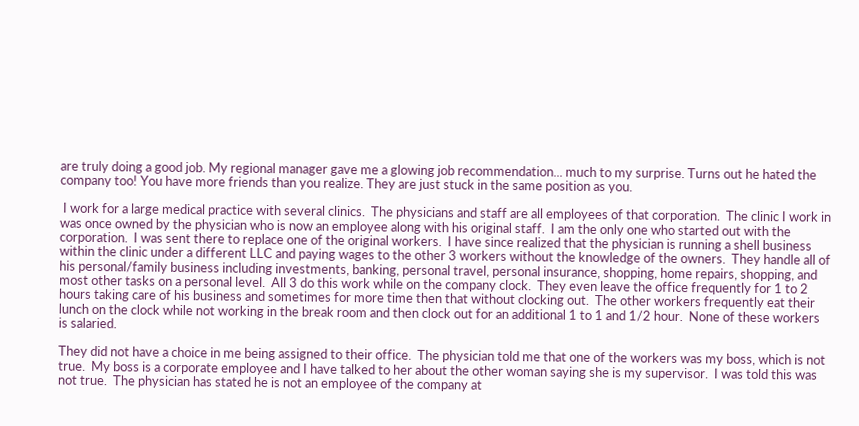are truly doing a good job. My regional manager gave me a glowing job recommendation... much to my surprise. Turns out he hated the company too! You have more friends than you realize. They are just stuck in the same position as you.

 I work for a large medical practice with several clinics.  The physicians and staff are all employees of that corporation.  The clinic I work in was once owned by the physician who is now an employee along with his original staff.  I am the only one who started out with the corporation.  I was sent there to replace one of the original workers.  I have since realized that the physician is running a shell business within the clinic under a different LLC and paying wages to the other 3 workers without the knowledge of the owners.  They handle all of his personal/family business including investments, banking, personal travel, personal insurance, shopping, home repairs, shopping, and most other tasks on a personal level.  All 3 do this work while on the company clock.  They even leave the office frequently for 1 to 2 hours taking care of his business and sometimes for more time then that without clocking out.  The other workers frequently eat their lunch on the clock while not working in the break room and then clock out for an additional 1 to 1 and 1/2 hour.  None of these workers is salaried.

They did not have a choice in me being assigned to their office.  The physician told me that one of the workers was my boss, which is not true.  My boss is a corporate employee and I have talked to her about the other woman saying she is my supervisor.  I was told this was not true.  The physician has stated he is not an employee of the company at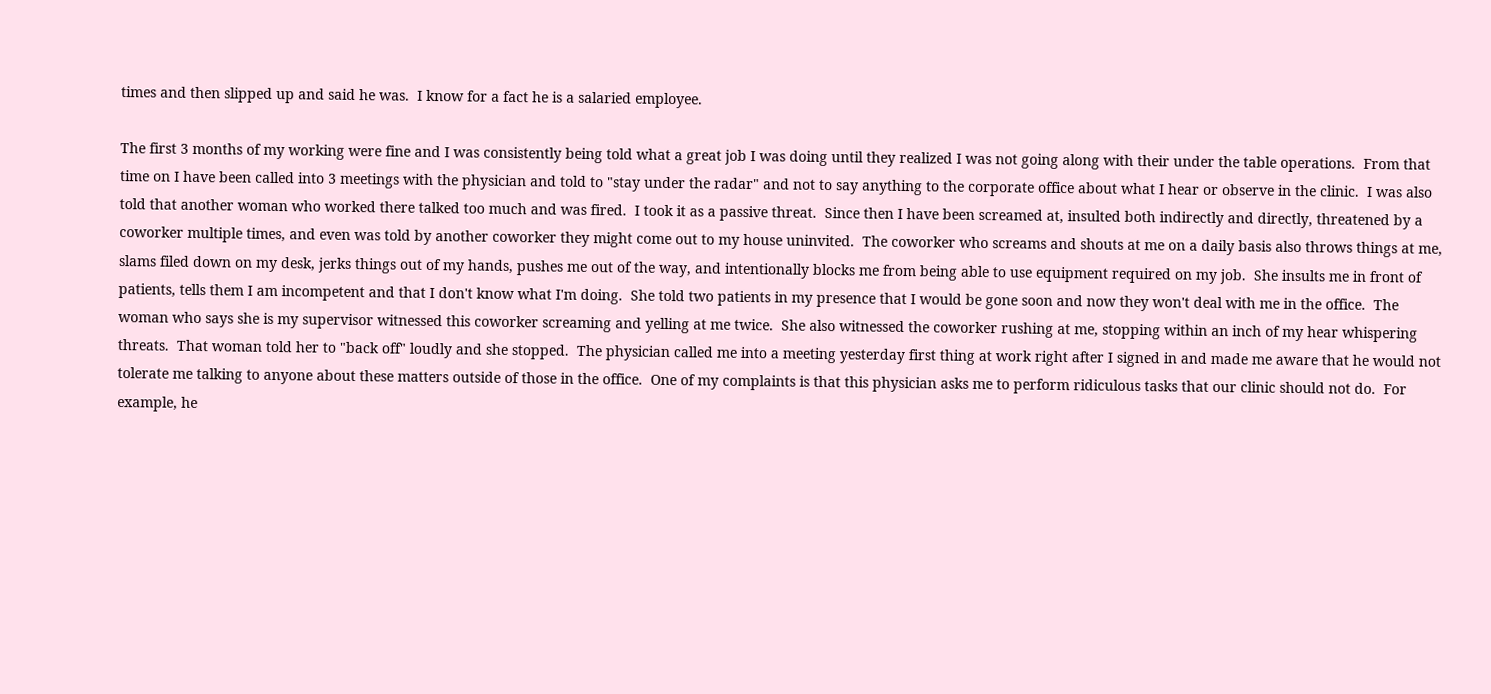times and then slipped up and said he was.  I know for a fact he is a salaried employee.

The first 3 months of my working were fine and I was consistently being told what a great job I was doing until they realized I was not going along with their under the table operations.  From that time on I have been called into 3 meetings with the physician and told to "stay under the radar" and not to say anything to the corporate office about what I hear or observe in the clinic.  I was also told that another woman who worked there talked too much and was fired.  I took it as a passive threat.  Since then I have been screamed at, insulted both indirectly and directly, threatened by a coworker multiple times, and even was told by another coworker they might come out to my house uninvited.  The coworker who screams and shouts at me on a daily basis also throws things at me, slams filed down on my desk, jerks things out of my hands, pushes me out of the way, and intentionally blocks me from being able to use equipment required on my job.  She insults me in front of patients, tells them I am incompetent and that I don't know what I'm doing.  She told two patients in my presence that I would be gone soon and now they won't deal with me in the office.  The woman who says she is my supervisor witnessed this coworker screaming and yelling at me twice.  She also witnessed the coworker rushing at me, stopping within an inch of my hear whispering threats.  That woman told her to "back off" loudly and she stopped.  The physician called me into a meeting yesterday first thing at work right after I signed in and made me aware that he would not tolerate me talking to anyone about these matters outside of those in the office.  One of my complaints is that this physician asks me to perform ridiculous tasks that our clinic should not do.  For example, he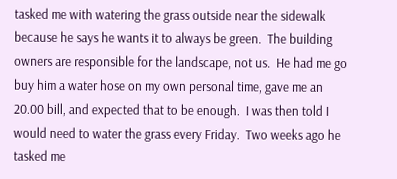tasked me with watering the grass outside near the sidewalk because he says he wants it to always be green.  The building owners are responsible for the landscape, not us.  He had me go buy him a water hose on my own personal time, gave me an 20.00 bill, and expected that to be enough.  I was then told I would need to water the grass every Friday.  Two weeks ago he tasked me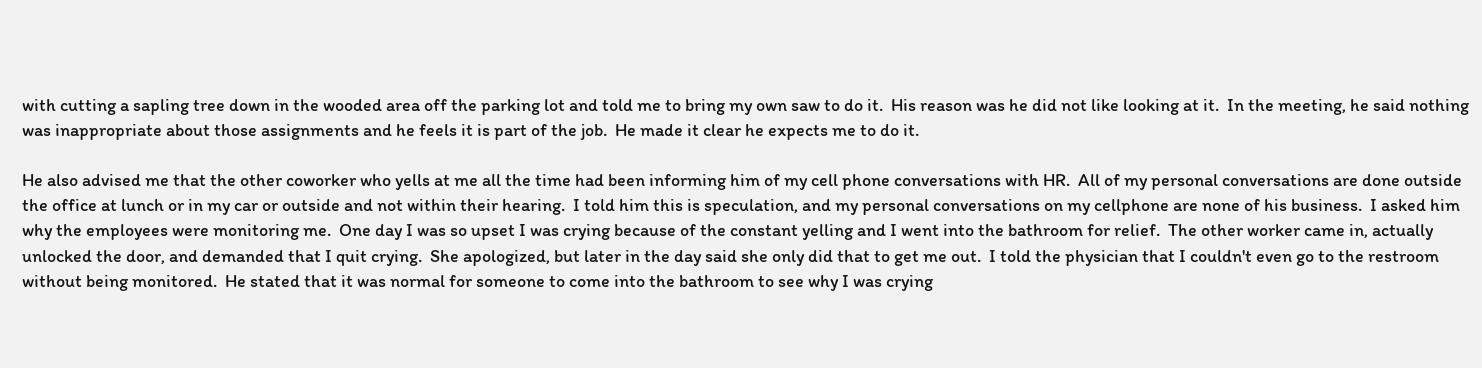with cutting a sapling tree down in the wooded area off the parking lot and told me to bring my own saw to do it.  His reason was he did not like looking at it.  In the meeting, he said nothing was inappropriate about those assignments and he feels it is part of the job.  He made it clear he expects me to do it.

He also advised me that the other coworker who yells at me all the time had been informing him of my cell phone conversations with HR.  All of my personal conversations are done outside the office at lunch or in my car or outside and not within their hearing.  I told him this is speculation, and my personal conversations on my cellphone are none of his business.  I asked him why the employees were monitoring me.  One day I was so upset I was crying because of the constant yelling and I went into the bathroom for relief.  The other worker came in, actually unlocked the door, and demanded that I quit crying.  She apologized, but later in the day said she only did that to get me out.  I told the physician that I couldn't even go to the restroom without being monitored.  He stated that it was normal for someone to come into the bathroom to see why I was crying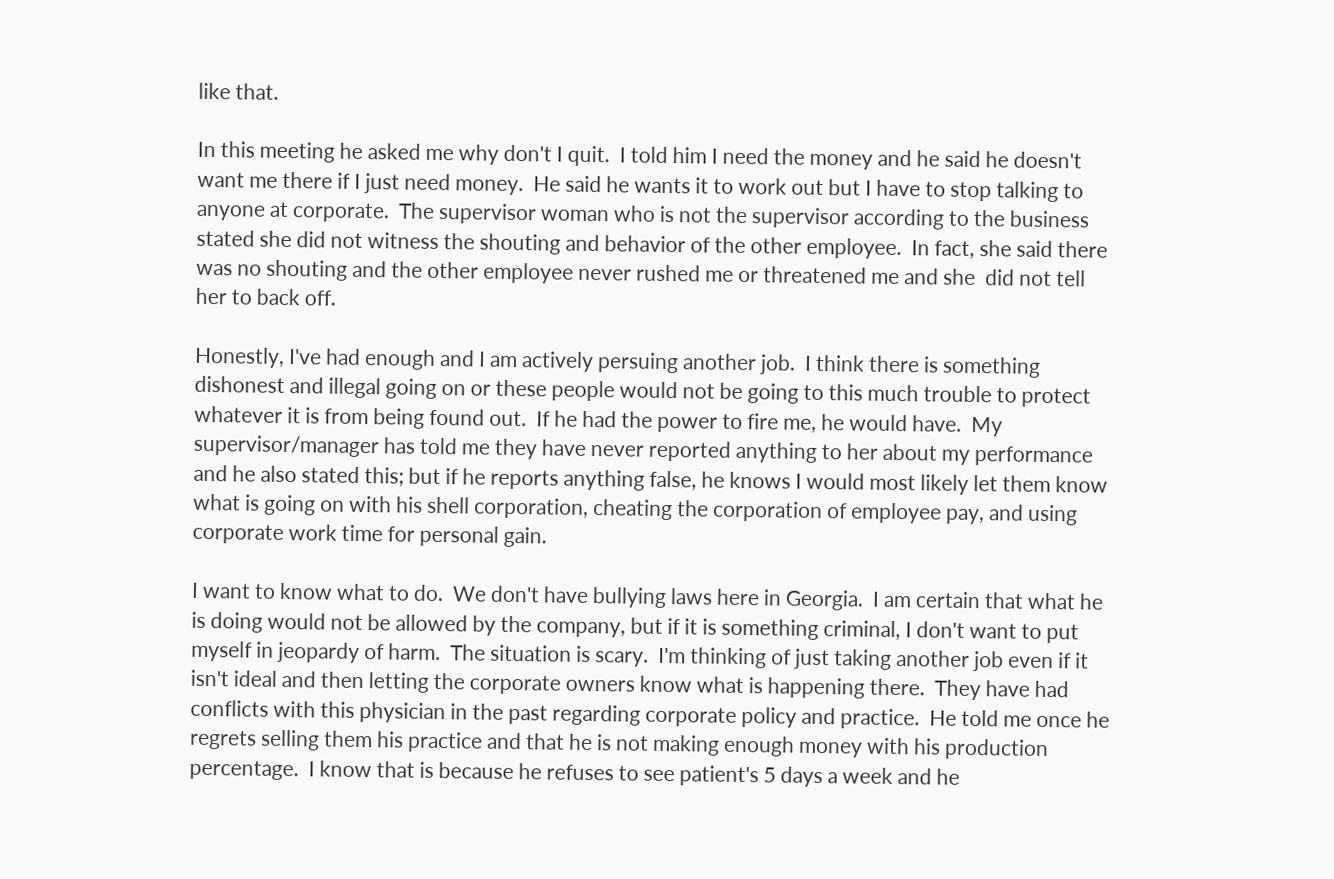like that.

In this meeting he asked me why don't I quit.  I told him I need the money and he said he doesn't want me there if I just need money.  He said he wants it to work out but I have to stop talking to anyone at corporate.  The supervisor woman who is not the supervisor according to the business stated she did not witness the shouting and behavior of the other employee.  In fact, she said there was no shouting and the other employee never rushed me or threatened me and she  did not tell her to back off.

Honestly, I've had enough and I am actively persuing another job.  I think there is something dishonest and illegal going on or these people would not be going to this much trouble to protect whatever it is from being found out.  If he had the power to fire me, he would have.  My supervisor/manager has told me they have never reported anything to her about my performance and he also stated this; but if he reports anything false, he knows I would most likely let them know what is going on with his shell corporation, cheating the corporation of employee pay, and using corporate work time for personal gain.

I want to know what to do.  We don't have bullying laws here in Georgia.  I am certain that what he is doing would not be allowed by the company, but if it is something criminal, I don't want to put myself in jeopardy of harm.  The situation is scary.  I'm thinking of just taking another job even if it isn't ideal and then letting the corporate owners know what is happening there.  They have had conflicts with this physician in the past regarding corporate policy and practice.  He told me once he regrets selling them his practice and that he is not making enough money with his production percentage.  I know that is because he refuses to see patient's 5 days a week and he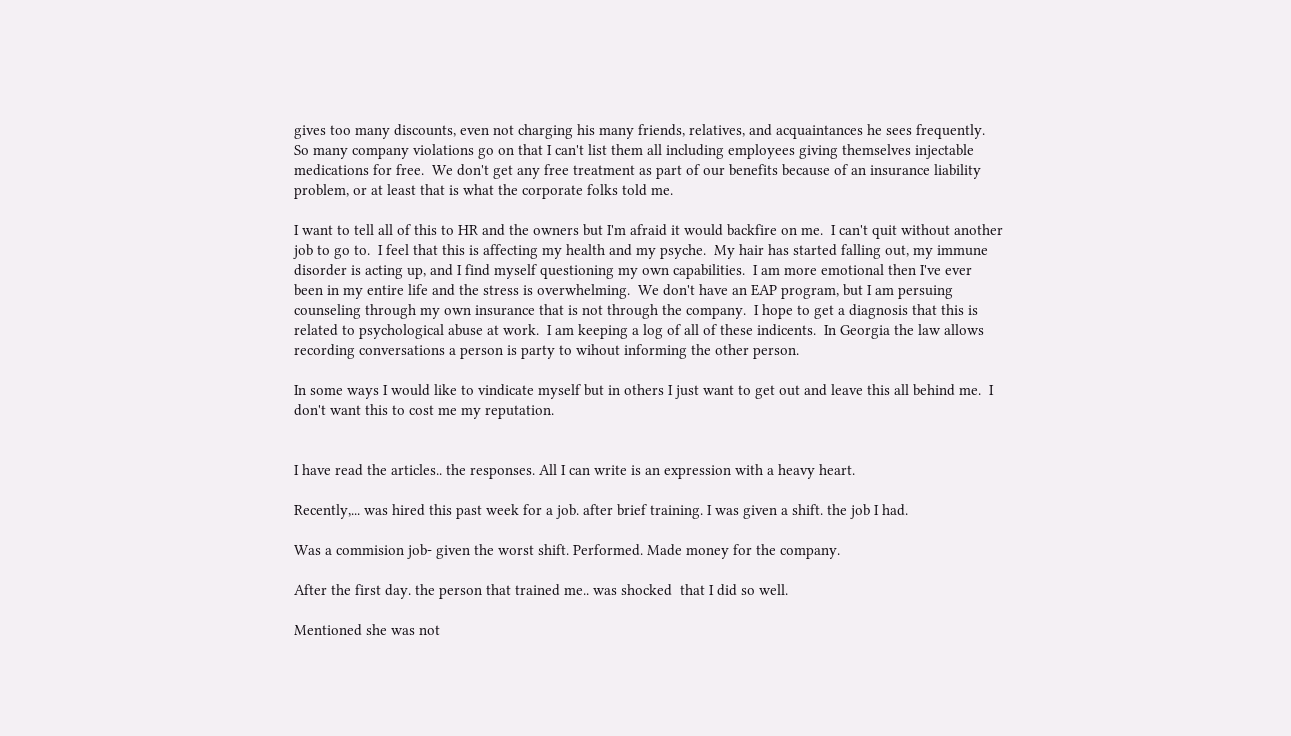gives too many discounts, even not charging his many friends, relatives, and acquaintances he sees frequently.  So many company violations go on that I can't list them all including employees giving themselves injectable medications for free.  We don't get any free treatment as part of our benefits because of an insurance liability problem, or at least that is what the corporate folks told me.

I want to tell all of this to HR and the owners but I'm afraid it would backfire on me.  I can't quit without another job to go to.  I feel that this is affecting my health and my psyche.  My hair has started falling out, my immune disorder is acting up, and I find myself questioning my own capabilities.  I am more emotional then I've ever been in my entire life and the stress is overwhelming.  We don't have an EAP program, but I am persuing counseling through my own insurance that is not through the company.  I hope to get a diagnosis that this is related to psychological abuse at work.  I am keeping a log of all of these indicents.  In Georgia the law allows recording conversations a person is party to wihout informing the other person.

In some ways I would like to vindicate myself but in others I just want to get out and leave this all behind me.  I don't want this to cost me my reputation.


I have read the articles.. the responses. All I can write is an expression with a heavy heart.

Recently,... was hired this past week for a job. after brief training. I was given a shift. the job I had.

Was a commision job- given the worst shift. Performed. Made money for the company.

After the first day. the person that trained me.. was shocked  that I did so well.

Mentioned she was not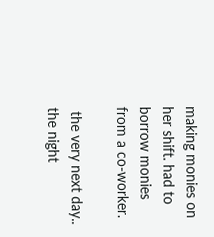making monies on her shift. had to borrow monies from a co-worker.

 the very next day.. the night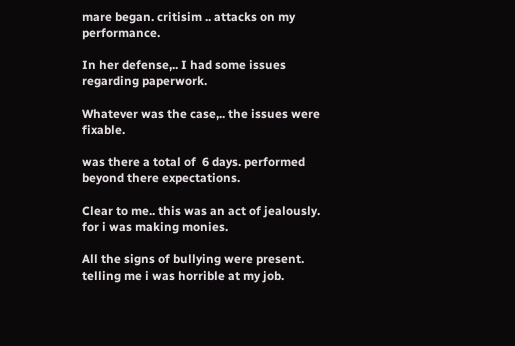mare began. critisim .. attacks on my performance.

In her defense,.. I had some issues  regarding paperwork.

Whatever was the case,.. the issues were fixable.

was there a total of  6 days. performed beyond there expectations.

Clear to me.. this was an act of jealously. for i was making monies.

All the signs of bullying were present. telling me i was horrible at my job.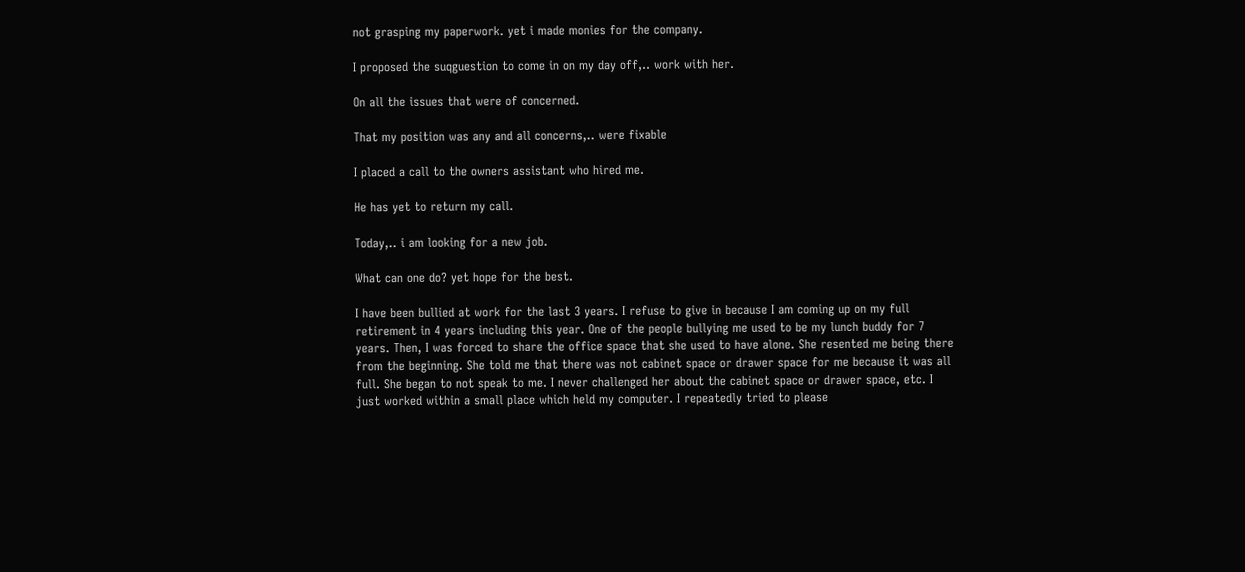not grasping my paperwork. yet i made monies for the company.

I proposed the suqguestion to come in on my day off,.. work with her.

On all the issues that were of concerned.

That my position was any and all concerns,.. were fixable

I placed a call to the owners assistant who hired me.

He has yet to return my call.

Today,.. i am looking for a new job.

What can one do? yet hope for the best.

I have been bullied at work for the last 3 years. I refuse to give in because I am coming up on my full retirement in 4 years including this year. One of the people bullying me used to be my lunch buddy for 7 years. Then, I was forced to share the office space that she used to have alone. She resented me being there from the beginning. She told me that there was not cabinet space or drawer space for me because it was all full. She began to not speak to me. I never challenged her about the cabinet space or drawer space, etc. I just worked within a small place which held my computer. I repeatedly tried to please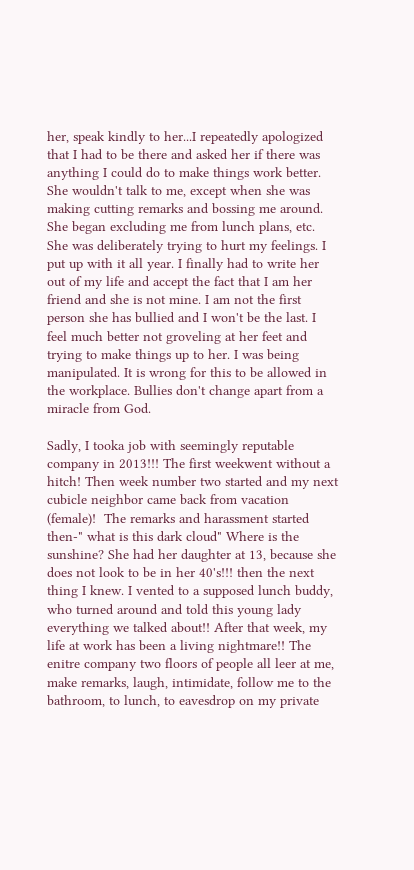her, speak kindly to her...I repeatedly apologized that I had to be there and asked her if there was anything I could do to make things work better. She wouldn't talk to me, except when she was making cutting remarks and bossing me around. She began excluding me from lunch plans, etc. She was deliberately trying to hurt my feelings. I put up with it all year. I finally had to write her out of my life and accept the fact that I am her friend and she is not mine. I am not the first person she has bullied and I won't be the last. I feel much better not groveling at her feet and trying to make things up to her. I was being manipulated. It is wrong for this to be allowed in the workplace. Bullies don't change apart from a miracle from God.

Sadly, I tooka job with seemingly reputable company in 2013!!! The first weekwent without a hitch! Then week number two started and my next cubicle neighbor came back from vacation (female)!  The remarks and harassment started then-" what is this dark cloud" Where is the sunshine? She had her daughter at 13, because she does not look to be in her 40's!!! then the next thing I knew. I vented to a supposed lunch buddy, who turned around and told this young lady everything we talked about!! After that week, my life at work has been a living nightmare!! The enitre company two floors of people all leer at me, make remarks, laugh, intimidate, follow me to the bathroom, to lunch, to eavesdrop on my private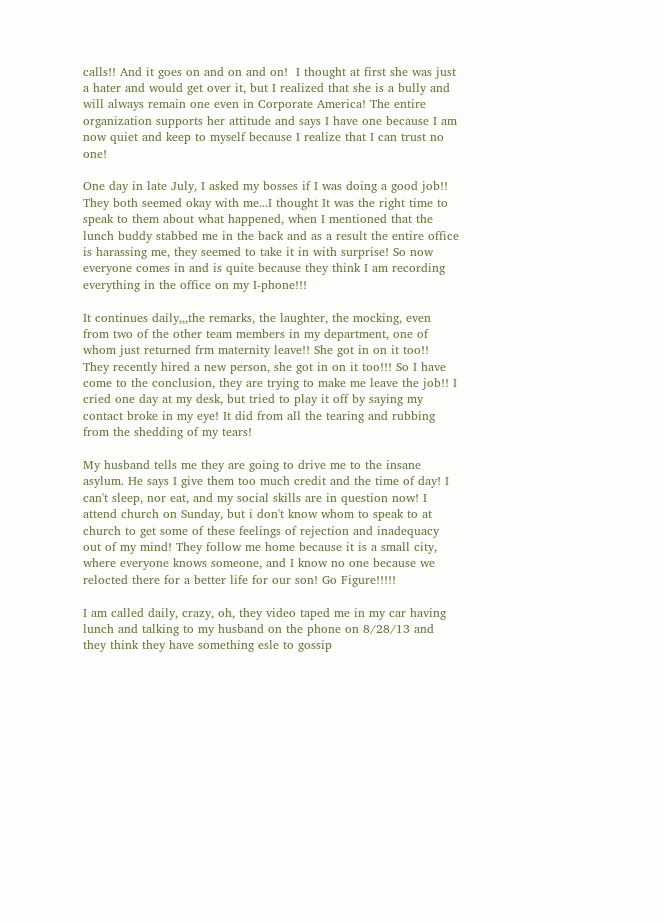calls!! And it goes on and on and on!  I thought at first she was just a hater and would get over it, but I realized that she is a bully and will always remain one even in Corporate America! The entire organization supports her attitude and says I have one because I am now quiet and keep to myself because I realize that I can trust no one!

One day in late July, I asked my bosses if I was doing a good job!! They both seemed okay with me...I thought It was the right time to speak to them about what happened, when I mentioned that the lunch buddy stabbed me in the back and as a result the entire office is harassing me, they seemed to take it in with surprise! So now everyone comes in and is quite because they think I am recording everything in the office on my I-phone!!!

It continues daily,,,the remarks, the laughter, the mocking, even from two of the other team members in my department, one of whom just returned frm maternity leave!! She got in on it too!!  They recently hired a new person, she got in on it too!!! So I have come to the conclusion, they are trying to make me leave the job!! I cried one day at my desk, but tried to play it off by saying my contact broke in my eye! It did from all the tearing and rubbing from the shedding of my tears!

My husband tells me they are going to drive me to the insane asylum. He says I give them too much credit and the time of day! I can't sleep, nor eat, and my social skills are in question now! I attend church on Sunday, but i don't know whom to speak to at church to get some of these feelings of rejection and inadequacy out of my mind! They follow me home because it is a small city, where everyone knows someone, and I know no one because we relocted there for a better life for our son! Go Figure!!!!!

I am called daily, crazy, oh, they video taped me in my car having lunch and talking to my husband on the phone on 8/28/13 and they think they have something esle to gossip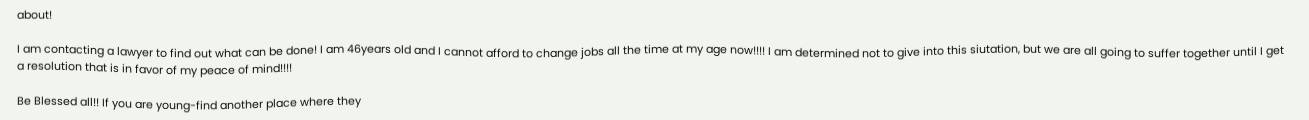about!

I am contacting a lawyer to find out what can be done! I am 46years old and I cannot afford to change jobs all the time at my age now!!!! I am determined not to give into this siutation, but we are all going to suffer together until I get a resolution that is in favor of my peace of mind!!!!

Be Blessed all!! If you are young-find another place where they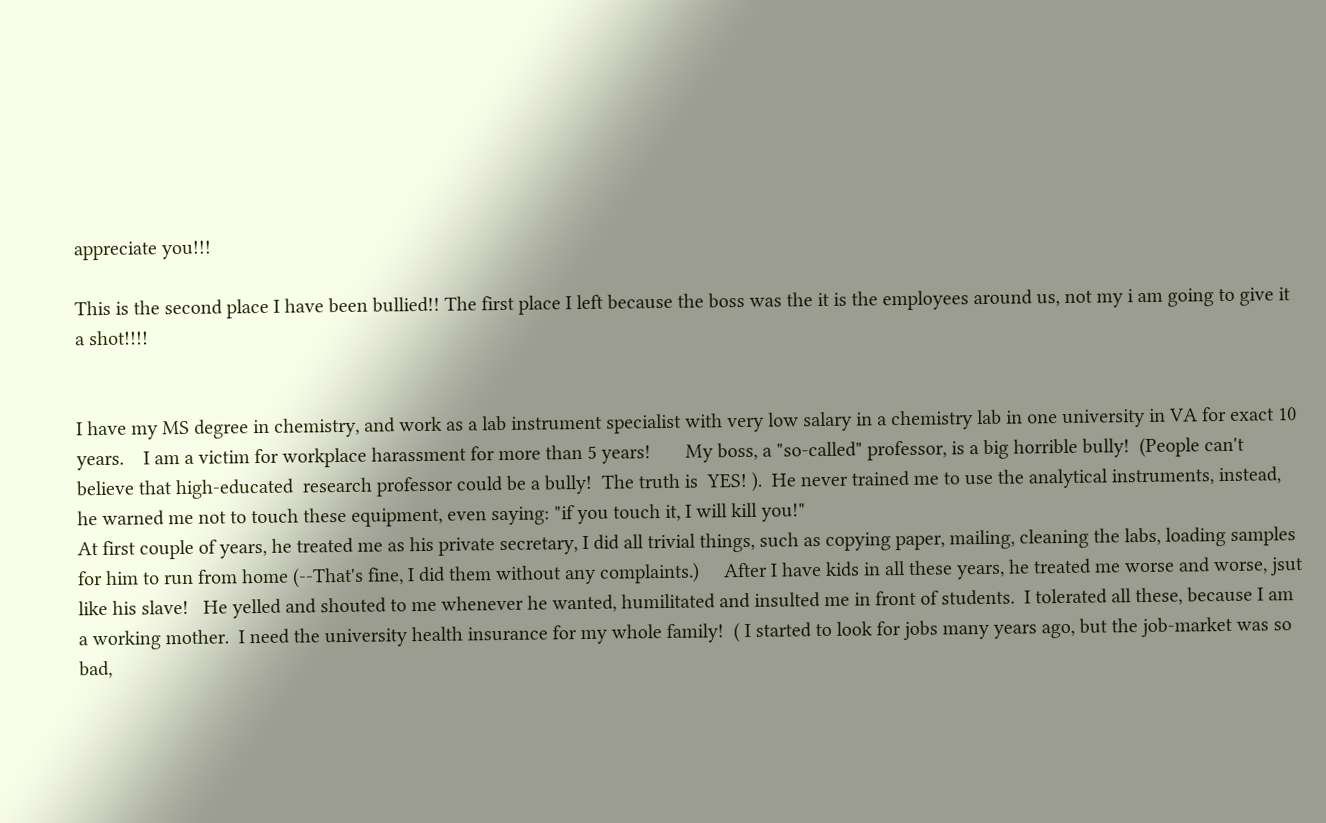appreciate you!!!

This is the second place I have been bullied!! The first place I left because the boss was the it is the employees around us, not my i am going to give it a shot!!!!


I have my MS degree in chemistry, and work as a lab instrument specialist with very low salary in a chemistry lab in one university in VA for exact 10 years.    I am a victim for workplace harassment for more than 5 years!       My boss, a "so-called" professor, is a big horrible bully!  (People can't believe that high-educated  research professor could be a bully!  The truth is  YES! ).  He never trained me to use the analytical instruments, instead, he warned me not to touch these equipment, even saying: "if you touch it, I will kill you!"
At first couple of years, he treated me as his private secretary, I did all trivial things, such as copying paper, mailing, cleaning the labs, loading samples for him to run from home (--That's fine, I did them without any complaints.)     After I have kids in all these years, he treated me worse and worse, jsut like his slave!   He yelled and shouted to me whenever he wanted, humilitated and insulted me in front of students.  I tolerated all these, because I am a working mother.  I need the university health insurance for my whole family!  ( I started to look for jobs many years ago, but the job-market was so bad,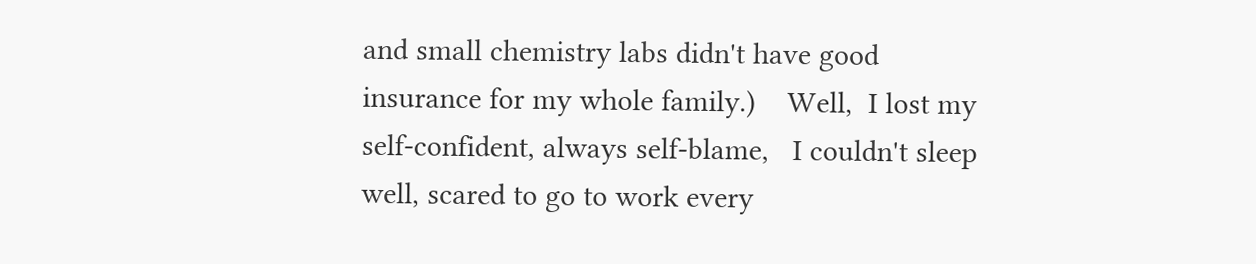and small chemistry labs didn't have good insurance for my whole family.)    Well,  I lost my self-confident, always self-blame,   I couldn't sleep well, scared to go to work every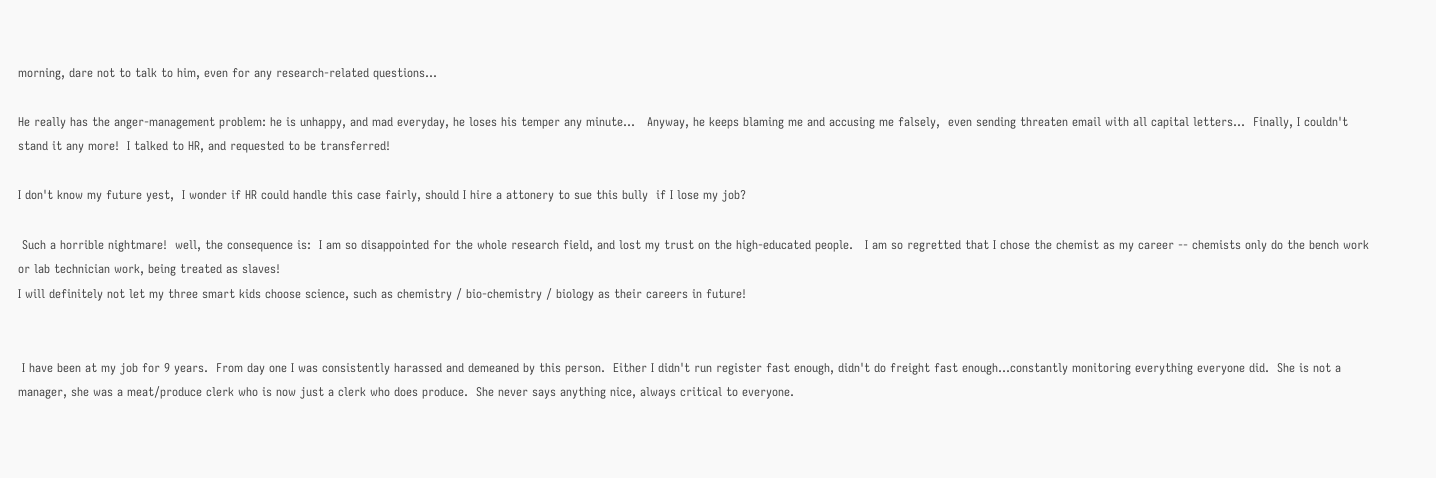morning, dare not to talk to him, even for any research-related questions...

He really has the anger-management problem: he is unhappy, and mad everyday, he loses his temper any minute...   Anyway, he keeps blaming me and accusing me falsely,  even sending threaten email with all capital letters...  Finally, I couldn't stand it any more!  I talked to HR, and requested to be transferred!

I don't know my future yest,  I wonder if HR could handle this case fairly, should I hire a attonery to sue this bully  if I lose my job?

 Such a horrible nightmare!  well, the consequence is:  I am so disappointed for the whole research field, and lost my trust on the high-educated people.   I am so regretted that I chose the chemist as my career -- chemists only do the bench work or lab technician work, being treated as slaves!
I will definitely not let my three smart kids choose science, such as chemistry / bio-chemistry / biology as their careers in future!


 I have been at my job for 9 years.  From day one I was consistently harassed and demeaned by this person.  Either I didn't run register fast enough, didn't do freight fast enough...constantly monitoring everything everyone did.  She is not a manager, she was a meat/produce clerk who is now just a clerk who does produce.  She never says anything nice, always critical to everyone.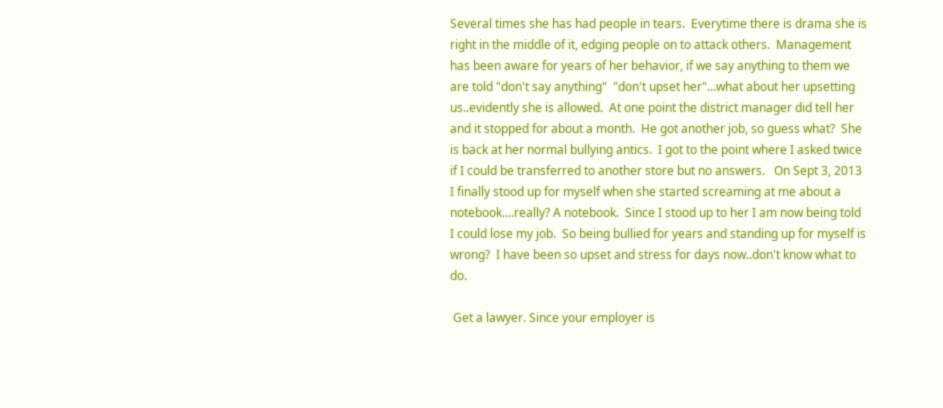Several times she has had people in tears.  Everytime there is drama she is right in the middle of it, edging people on to attack others.  Management has been aware for years of her behavior, if we say anything to them we are told "don't say anything"  "don't upset her"...what about her upsetting us..evidently she is allowed.  At one point the district manager did tell her and it stopped for about a month.  He got another job, so guess what?  She is back at her normal bullying antics.  I got to the point where I asked twice if I could be transferred to another store but no answers.   On Sept 3, 2013 I finally stood up for myself when she started screaming at me about a notebook....really? A notebook.  Since I stood up to her I am now being told I could lose my job.  So being bullied for years and standing up for myself is wrong?  I have been so upset and stress for days now..don't know what to do.

 Get a lawyer. Since your employer is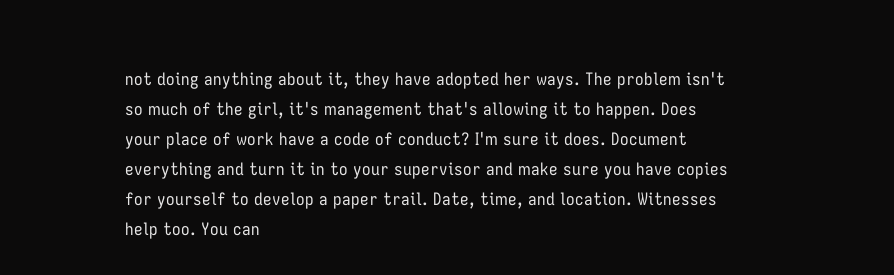not doing anything about it, they have adopted her ways. The problem isn't so much of the girl, it's management that's allowing it to happen. Does your place of work have a code of conduct? I'm sure it does. Document everything and turn it in to your supervisor and make sure you have copies for yourself to develop a paper trail. Date, time, and location. Witnesses help too. You can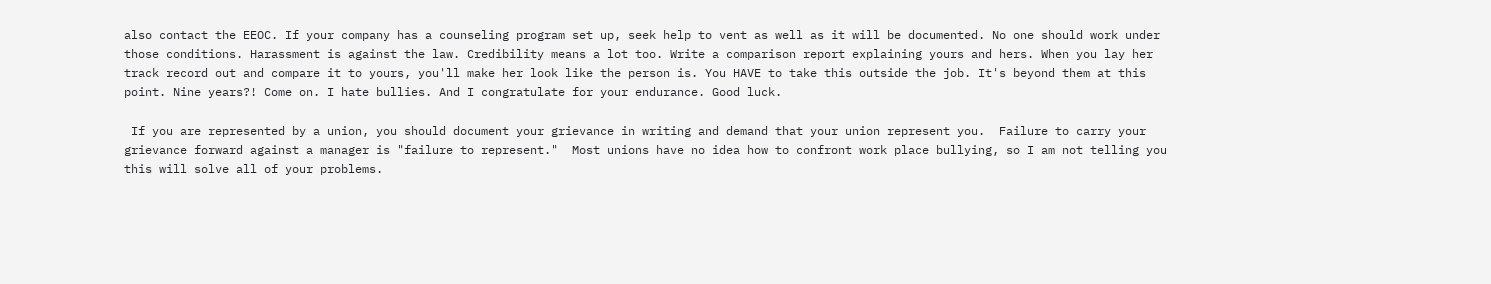also contact the EEOC. If your company has a counseling program set up, seek help to vent as well as it will be documented. No one should work under those conditions. Harassment is against the law. Credibility means a lot too. Write a comparison report explaining yours and hers. When you lay her track record out and compare it to yours, you'll make her look like the person is. You HAVE to take this outside the job. It's beyond them at this point. Nine years?! Come on. I hate bullies. And I congratulate for your endurance. Good luck.

 If you are represented by a union, you should document your grievance in writing and demand that your union represent you.  Failure to carry your grievance forward against a manager is "failure to represent."  Most unions have no idea how to confront work place bullying, so I am not telling you this will solve all of your problems.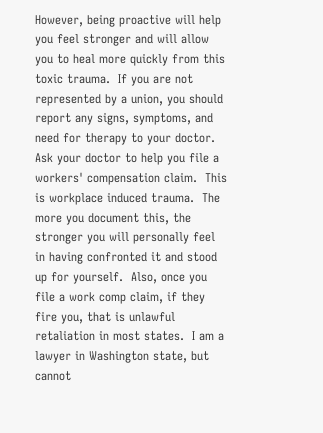However, being proactive will help you feel stronger and will allow you to heal more quickly from this toxic trauma.  If you are not represented by a union, you should report any signs, symptoms, and need for therapy to your doctor.  Ask your doctor to help you file a workers' compensation claim.  This is workplace induced trauma.  The more you document this, the stronger you will personally feel in having confronted it and stood up for yourself.  Also, once you file a work comp claim, if they fire you, that is unlawful retaliation in most states.  I am a lawyer in Washington state, but cannot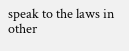speak to the laws in other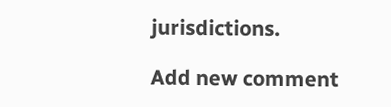jurisdictions.

Add new comment